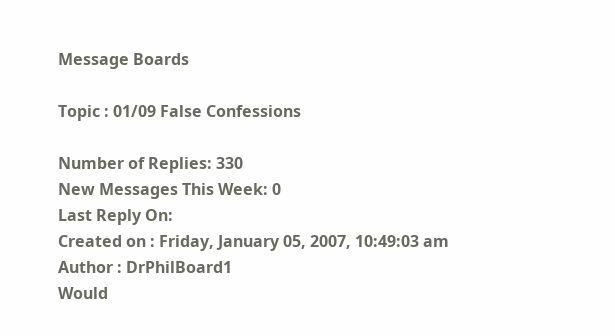Message Boards

Topic : 01/09 False Confessions

Number of Replies: 330
New Messages This Week: 0
Last Reply On:
Created on : Friday, January 05, 2007, 10:49:03 am
Author : DrPhilBoard1
Would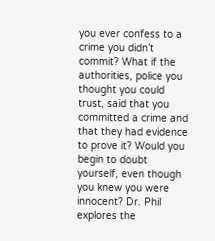you ever confess to a crime you didn’t commit? What if the authorities, police you thought you could trust, said that you committed a crime and that they had evidence to prove it? Would you begin to doubt yourself, even though you knew you were innocent? Dr. Phil explores the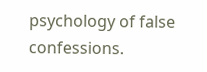psychology of false confessions.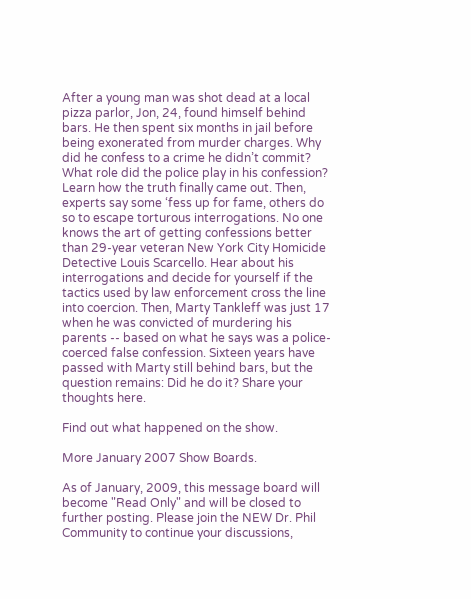After a young man was shot dead at a local pizza parlor, Jon, 24, found himself behind bars. He then spent six months in jail before being exonerated from murder charges. Why did he confess to a crime he didn’t commit? What role did the police play in his confession? Learn how the truth finally came out. Then, experts say some ‘fess up for fame, others do so to escape torturous interrogations. No one knows the art of getting confessions better than 29-year veteran New York City Homicide Detective Louis Scarcello. Hear about his interrogations and decide for yourself if the tactics used by law enforcement cross the line into coercion. Then, Marty Tankleff was just 17 when he was convicted of murdering his parents -- based on what he says was a police-coerced false confession. Sixteen years have passed with Marty still behind bars, but the question remains: Did he do it? Share your thoughts here.

Find out what happened on the show.

More January 2007 Show Boards.

As of January, 2009, this message board will become "Read Only" and will be closed to further posting. Please join the NEW Dr. Phil Community to continue your discussions,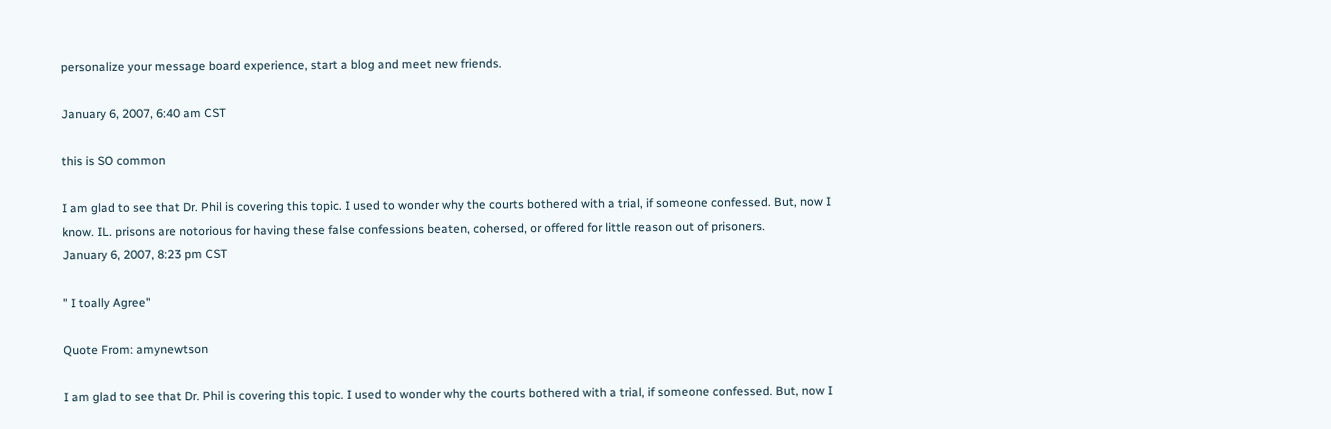personalize your message board experience, start a blog and meet new friends.

January 6, 2007, 6:40 am CST

this is SO common

I am glad to see that Dr. Phil is covering this topic. I used to wonder why the courts bothered with a trial, if someone confessed. But, now I know. IL. prisons are notorious for having these false confessions beaten, cohersed, or offered for little reason out of prisoners.
January 6, 2007, 8:23 pm CST

" I toally Agree"

Quote From: amynewtson

I am glad to see that Dr. Phil is covering this topic. I used to wonder why the courts bothered with a trial, if someone confessed. But, now I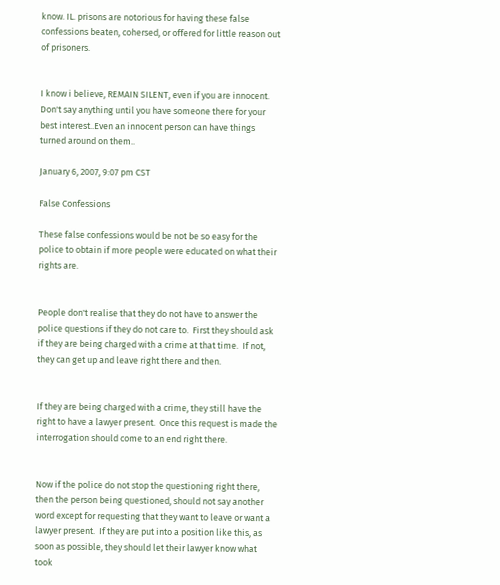know. IL. prisons are notorious for having these false confessions beaten, cohersed, or offered for little reason out of prisoners.


I know i believe, REMAIN SILENT, even if you are innocent. Don't say anything until you have someone there for your best interest..Even an innocent person can have things turned around on them..

January 6, 2007, 9:07 pm CST

False Confessions

These false confessions would be not be so easy for the police to obtain if more people were educated on what their rights are.


People don't realise that they do not have to answer the police questions if they do not care to.  First they should ask if they are being charged with a crime at that time.  If not, they can get up and leave right there and then.


If they are being charged with a crime, they still have the right to have a lawyer present.  Once this request is made the interrogation should come to an end right there.


Now if the police do not stop the questioning right there, then the person being questioned, should not say another word except for requesting that they want to leave or want a lawyer present.  If they are put into a position like this, as soon as possible, they should let their lawyer know what took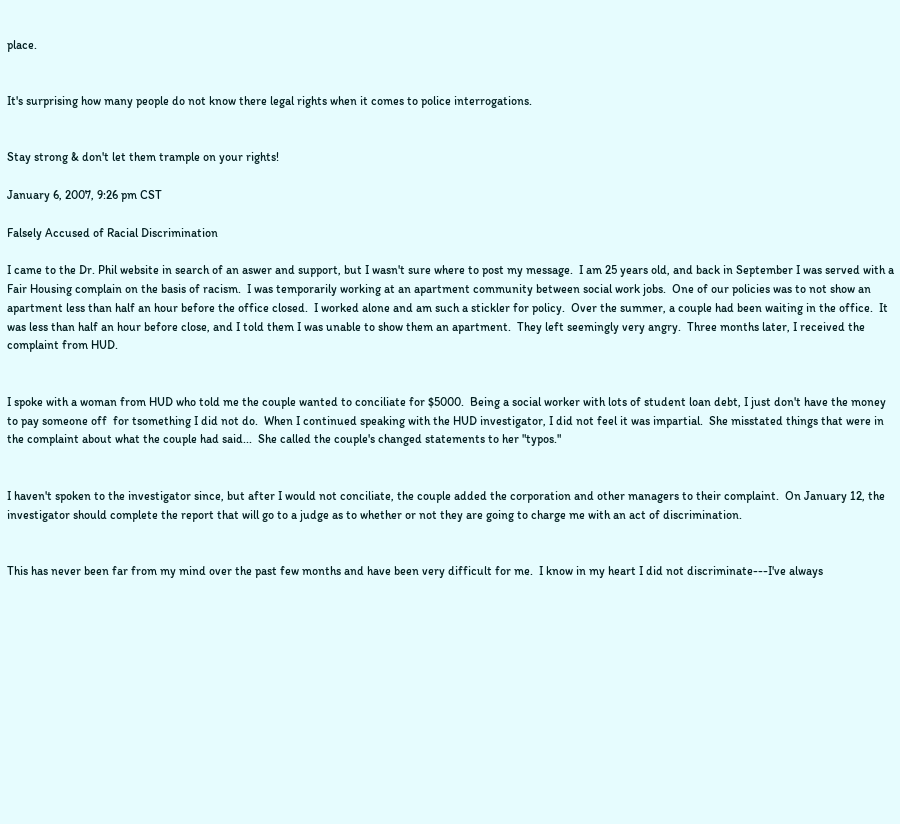place.


It's surprising how many people do not know there legal rights when it comes to police interrogations.


Stay strong & don't let them trample on your rights!

January 6, 2007, 9:26 pm CST

Falsely Accused of Racial Discrimination

I came to the Dr. Phil website in search of an aswer and support, but I wasn't sure where to post my message.  I am 25 years old, and back in September I was served with a Fair Housing complain on the basis of racism.  I was temporarily working at an apartment community between social work jobs.  One of our policies was to not show an apartment less than half an hour before the office closed.  I worked alone and am such a stickler for policy.  Over the summer, a couple had been waiting in the office.  It was less than half an hour before close, and I told them I was unable to show them an apartment.  They left seemingly very angry.  Three months later, I received the complaint from HUD.


I spoke with a woman from HUD who told me the couple wanted to conciliate for $5000.  Being a social worker with lots of student loan debt, I just don't have the money to pay someone off  for tsomething I did not do.  When I continued speaking with the HUD investigator, I did not feel it was impartial.  She misstated things that were in the complaint about what the couple had said...  She called the couple's changed statements to her "typos."


I haven't spoken to the investigator since, but after I would not conciliate, the couple added the corporation and other managers to their complaint.  On January 12, the investigator should complete the report that will go to a judge as to whether or not they are going to charge me with an act of discrimination.


This has never been far from my mind over the past few months and have been very difficult for me.  I know in my heart I did not discriminate---I've always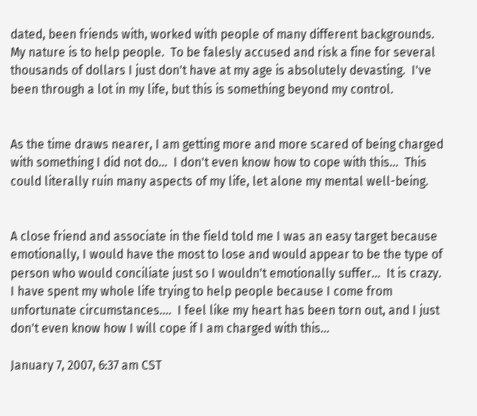dated, been friends with, worked with people of many different backgrounds.  My nature is to help people.  To be falesly accused and risk a fine for several thousands of dollars I just don't have at my age is absolutely devasting.  I've been through a lot in my life, but this is something beyond my control.


As the time draws nearer, I am getting more and more scared of being charged with something I did not do...  I don't even know how to cope with this...  This could literally ruin many aspects of my life, let alone my mental well-being.


A close friend and associate in the field told me I was an easy target because emotionally, I would have the most to lose and would appear to be the type of person who would conciliate just so I wouldn't emotionally suffer...  It is crazy.  I have spent my whole life trying to help people because I come from unfortunate circumstances....  I feel like my heart has been torn out, and I just don't even know how I will cope if I am charged with this...

January 7, 2007, 6:37 am CST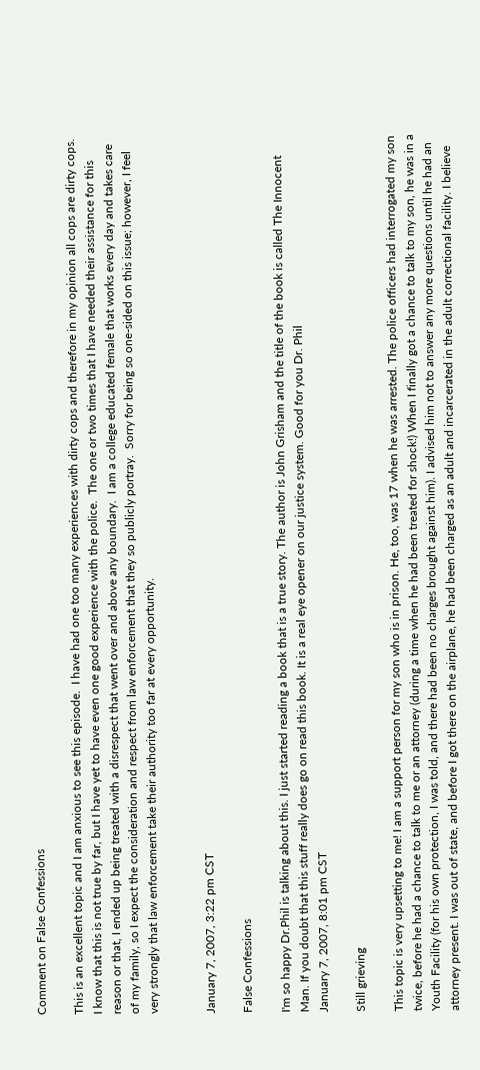Comment on False Confessions

This is an excellent topic and I am anxious to see this episode.  I have had one too many experiences with dirty cops and therefore in my opinion all cops are dirty cops.  I know that this is not true by far, but I have yet to have even one good experience with the police.  The one or two times that I have needed their assistance for this reason or that, I ended up being treated with a disrespect that went over and above any boundary.  I am a college educated female that works every day and takes care of my family, so I expect the consideration and respect from law enforcement that they so publicly portray.  Sorry for being so one-sided on this issue; however, I feel very strongly that law enforcement take their authority too far at every opportunity.


January 7, 2007, 3:22 pm CST

False Confessions

I'm so happy Dr.Phil is talking about this. I just started reading a book that is a true story. The author is John Grisham and the title of the book is called The Innocent Man. If you doubt that this stuff really does go on read this book. It is a real eye opener on our justice system. Good for you Dr. Phil
January 7, 2007, 8:01 pm CST

Still grieving

This topic is very upsetting to me! I am a support person for my son who is in prison. He, too, was 17 when he was arrested. The police officers had interrogated my son twice, before he had a chance to talk to me or an attorney (during a time when he had been treated for shock!) When I finally got a chance to talk to my son, he was in a Youth Facility (for his own protection, I was told, and there had been no charges brought against him). I advised him not to answer any more questions until he had an attorney present. I was out of state, and before I got there on the airplane, he had been charged as an adult and incarcerated in the adult correctional facility. I believe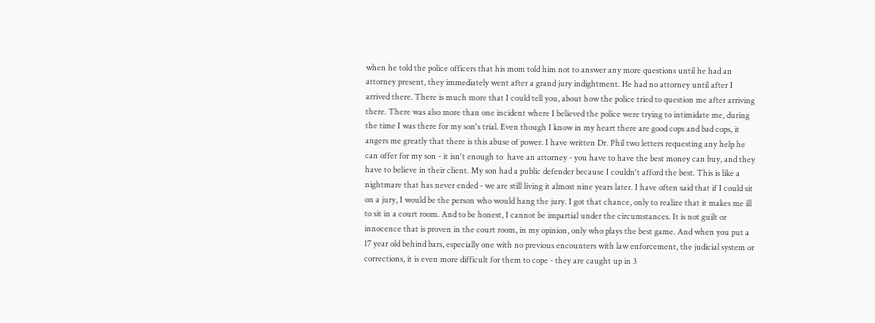when he told the police officers that his mom told him not to answer any more questions until he had an attorney present, they immediately went after a grand jury indightment. He had no attorney until after I arrived there. There is much more that I could tell you, about how the police tried to question me after arriving there. There was also more than one incident where I believed the police were trying to intimidate me, during the time I was there for my son's trial. Even though I know in my heart there are good cops and bad cops, it angers me greatly that there is this abuse of power. I have written Dr. Phil two letters requesting any help he can offer for my son - it isn't enough to  have an attorney - you have to have the best money can buy, and they have to believe in their client. My son had a public defender because I couldn't afford the best. This is like a nightmare that has never ended - we are still living it almost nine years later. I have often said that if I could sit on a jury, I would be the person who would hang the jury. I got that chance, only to realize that it makes me ill to sit in a court room. And to be honest, I cannot be impartial under the circumstances. It is not guilt or innocence that is proven in the court room, in my opinion, only who plays the best game. And when you put a 17 year old behind bars, especially one with no previous encounters with law enforcement, the judicial system or corrections, it is even more difficult for them to cope - they are caught up in 3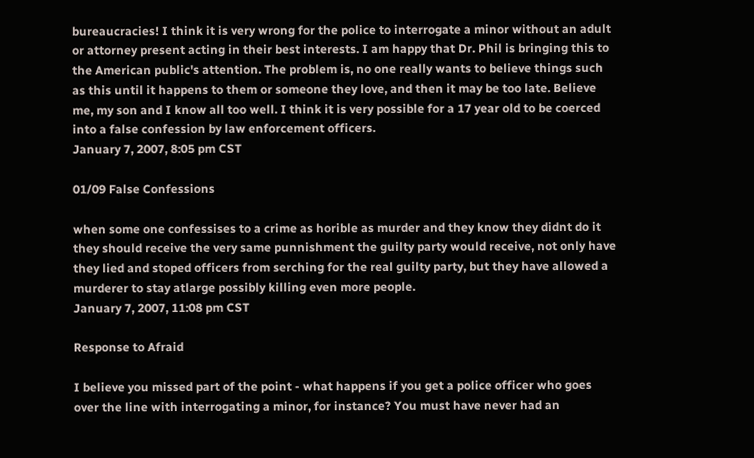bureaucracies! I think it is very wrong for the police to interrogate a minor without an adult or attorney present acting in their best interests. I am happy that Dr. Phil is bringing this to the American public's attention. The problem is, no one really wants to believe things such as this until it happens to them or someone they love, and then it may be too late. Believe me, my son and I know all too well. I think it is very possible for a 17 year old to be coerced into a false confession by law enforcement officers.
January 7, 2007, 8:05 pm CST

01/09 False Confessions

when some one confessises to a crime as horible as murder and they know they didnt do it they should receive the very same punnishment the guilty party would receive, not only have they lied and stoped officers from serching for the real guilty party, but they have allowed a murderer to stay atlarge possibly killing even more people.
January 7, 2007, 11:08 pm CST

Response to Afraid

I believe you missed part of the point - what happens if you get a police officer who goes over the line with interrogating a minor, for instance? You must have never had an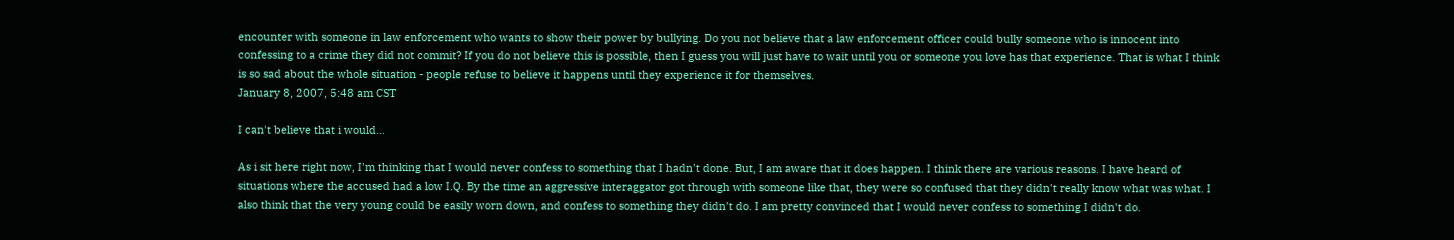encounter with someone in law enforcement who wants to show their power by bullying. Do you not believe that a law enforcement officer could bully someone who is innocent into confessing to a crime they did not commit? If you do not believe this is possible, then I guess you will just have to wait until you or someone you love has that experience. That is what I think is so sad about the whole situation - people refuse to believe it happens until they experience it for themselves.
January 8, 2007, 5:48 am CST

I can't believe that i would...

As i sit here right now, I'm thinking that I would never confess to something that I hadn't done. But, I am aware that it does happen. I think there are various reasons. I have heard of situations where the accused had a low I.Q. By the time an aggressive interaggator got through with someone like that, they were so confused that they didn't really know what was what. I also think that the very young could be easily worn down, and confess to something they didn't do. I am pretty convinced that I would never confess to something I didn't do.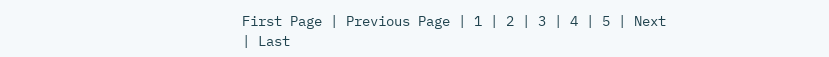First Page | Previous Page | 1 | 2 | 3 | 4 | 5 | Next | Last